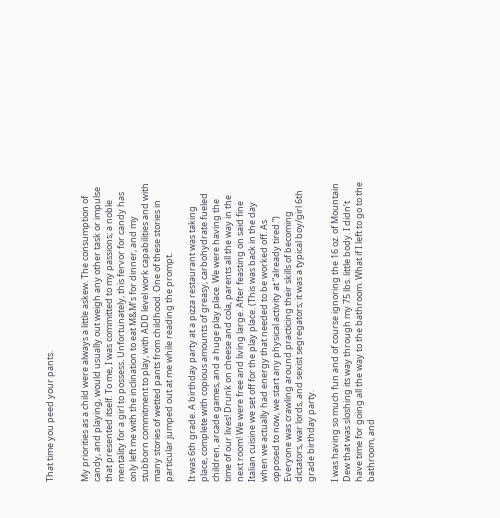That time you peed your pants.


My priorities as a child were always a little askew. The consumption of candy, and playing, would usually out weigh any other task or impulse that presented itself. To me, I was committed to my passions; a noble mentality for a girl to possess. Unfortunately, this fervor for candy has only left me with the inclination to eat M&M’s for dinner, and my stubborn commitment to play, with ADD level work capabilities and with many stories of wetted pants from childhood. One of these stories in particular jumped out at me while reading the prompt.

It was 6th grade. A birthday party at a pizza restaurant was taking place, complete with copious amounts of greasy, carbohydrate fueled children, arcade games, and a huge play place. We were having the time of our lives! Drunk on cheese and cola, parents all the way in the next room! We were free and living large. After feasting on said fine Italian cuisine we set off for the play place. (This was back in the day when we actually had energy that needed to be worked off. As opposed to now, we start any physical activity at “already tired.”) Everyone was crawling around practicing their skills of becoming dictators, war lords, and sexist segregators; it was a typical boy/girl 6th grade birthday party.

I was having so much fun and of course ignoring the 16 oz. of Mountain Dew that was sloshing its way through my 75 lbs. little body. I didn’t have time for going all the way to the bathroom. What if I left to go to the bathroom, and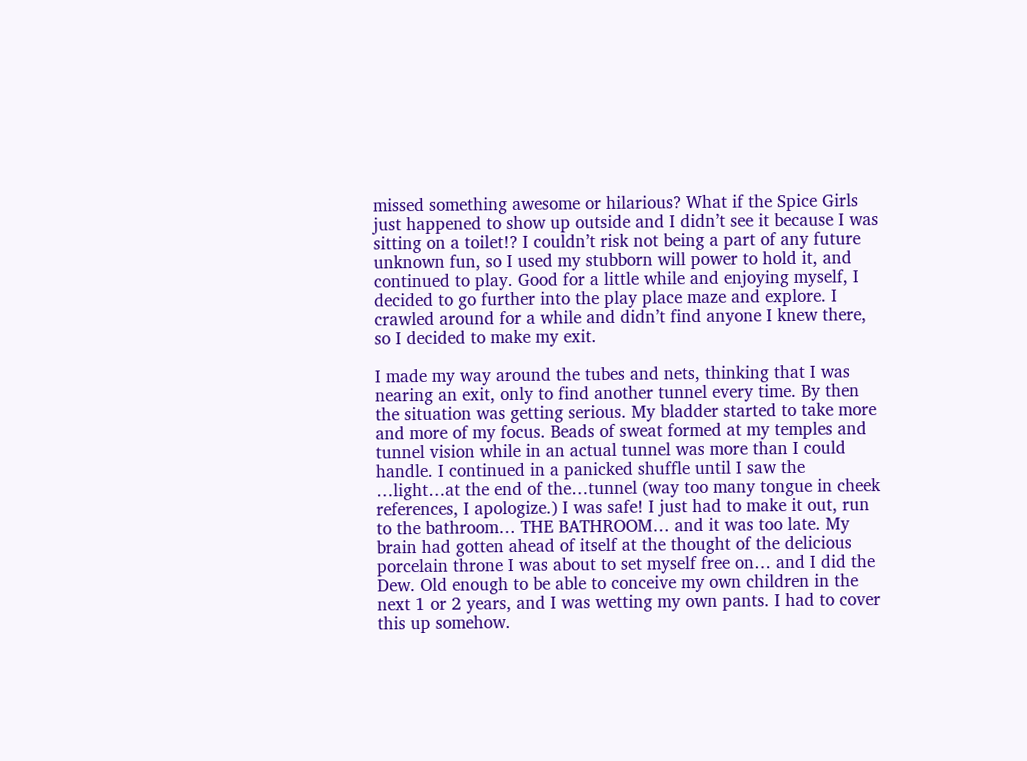missed something awesome or hilarious? What if the Spice Girls just happened to show up outside and I didn’t see it because I was sitting on a toilet!? I couldn’t risk not being a part of any future unknown fun, so I used my stubborn will power to hold it, and continued to play. Good for a little while and enjoying myself, I decided to go further into the play place maze and explore. I crawled around for a while and didn’t find anyone I knew there, so I decided to make my exit.

I made my way around the tubes and nets, thinking that I was nearing an exit, only to find another tunnel every time. By then the situation was getting serious. My bladder started to take more and more of my focus. Beads of sweat formed at my temples and tunnel vision while in an actual tunnel was more than I could handle. I continued in a panicked shuffle until I saw the …light…at the end of the…tunnel (way too many tongue in cheek references, I apologize.) I was safe! I just had to make it out, run to the bathroom… THE BATHROOM… and it was too late. My brain had gotten ahead of itself at the thought of the delicious porcelain throne I was about to set myself free on… and I did the Dew. Old enough to be able to conceive my own children in the next 1 or 2 years, and I was wetting my own pants. I had to cover this up somehow.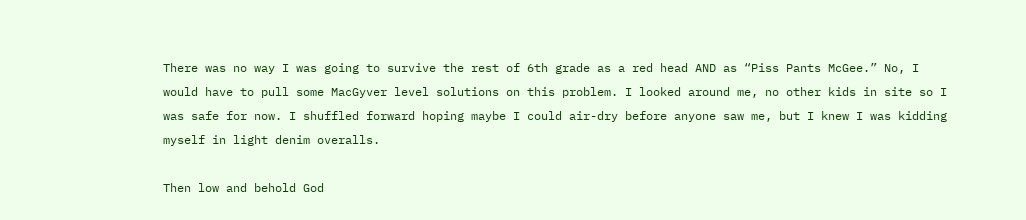There was no way I was going to survive the rest of 6th grade as a red head AND as “Piss Pants McGee.” No, I would have to pull some MacGyver level solutions on this problem. I looked around me, no other kids in site so I was safe for now. I shuffled forward hoping maybe I could air-dry before anyone saw me, but I knew I was kidding myself in light denim overalls.

Then low and behold God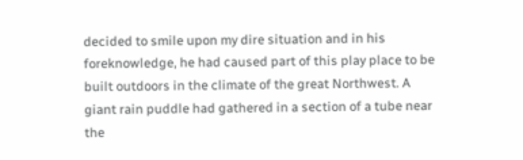decided to smile upon my dire situation and in his foreknowledge, he had caused part of this play place to be built outdoors in the climate of the great Northwest. A giant rain puddle had gathered in a section of a tube near the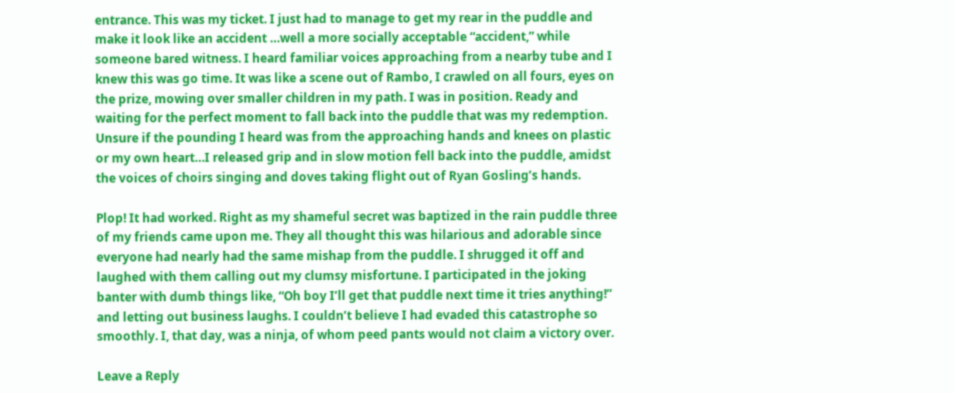entrance. This was my ticket. I just had to manage to get my rear in the puddle and make it look like an accident …well a more socially acceptable “accident,” while someone bared witness. I heard familiar voices approaching from a nearby tube and I knew this was go time. It was like a scene out of Rambo, I crawled on all fours, eyes on the prize, mowing over smaller children in my path. I was in position. Ready and waiting for the perfect moment to fall back into the puddle that was my redemption. Unsure if the pounding I heard was from the approaching hands and knees on plastic or my own heart…I released grip and in slow motion fell back into the puddle, amidst the voices of choirs singing and doves taking flight out of Ryan Gosling’s hands.

Plop! It had worked. Right as my shameful secret was baptized in the rain puddle three of my friends came upon me. They all thought this was hilarious and adorable since everyone had nearly had the same mishap from the puddle. I shrugged it off and laughed with them calling out my clumsy misfortune. I participated in the joking banter with dumb things like, “Oh boy I’ll get that puddle next time it tries anything!” and letting out business laughs. I couldn’t believe I had evaded this catastrophe so smoothly. I, that day, was a ninja, of whom peed pants would not claim a victory over.

Leave a Reply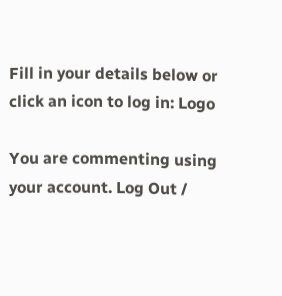Fill in your details below or click an icon to log in: Logo

You are commenting using your account. Log Out /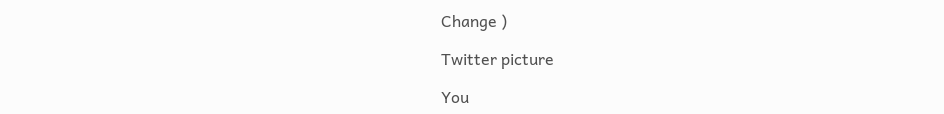Change )

Twitter picture

You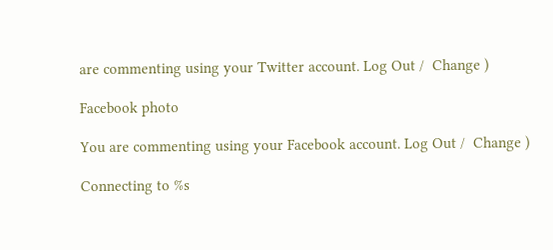are commenting using your Twitter account. Log Out /  Change )

Facebook photo

You are commenting using your Facebook account. Log Out /  Change )

Connecting to %s